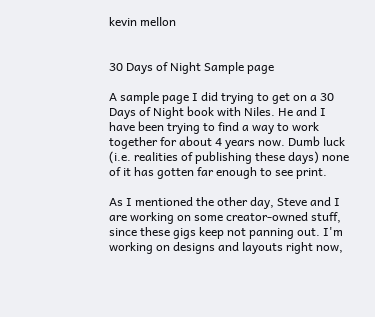kevin mellon


30 Days of Night Sample page

A sample page I did trying to get on a 30 Days of Night book with Niles. He and I have been trying to find a way to work together for about 4 years now. Dumb luck (i.e. realities of publishing these days) none of it has gotten far enough to see print.

As I mentioned the other day, Steve and I are working on some creator-owned stuff, since these gigs keep not panning out. I'm working on designs and layouts right now,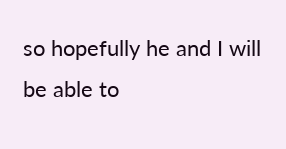so hopefully he and I will be able to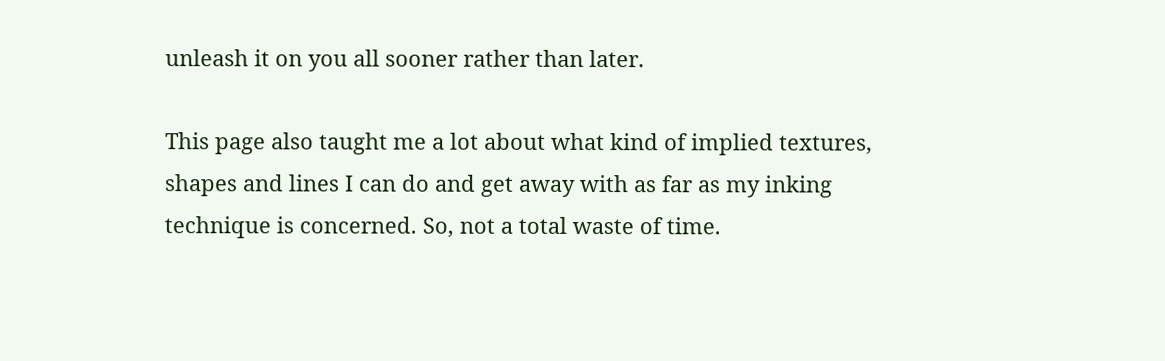unleash it on you all sooner rather than later.

This page also taught me a lot about what kind of implied textures, shapes and lines I can do and get away with as far as my inking technique is concerned. So, not a total waste of time.